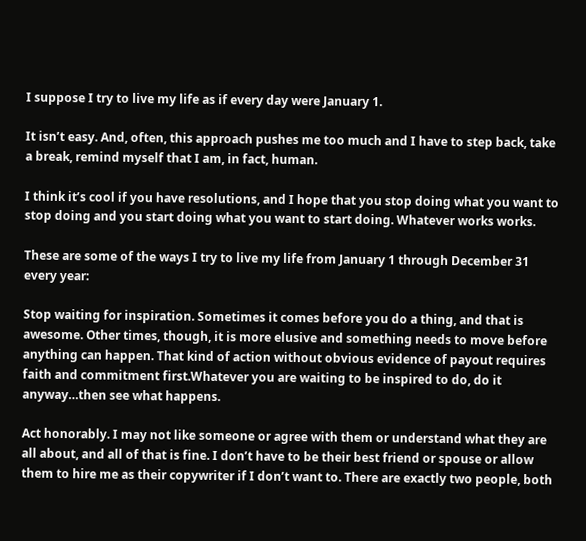I suppose I try to live my life as if every day were January 1.

It isn’t easy. And, often, this approach pushes me too much and I have to step back, take a break, remind myself that I am, in fact, human.

I think it’s cool if you have resolutions, and I hope that you stop doing what you want to stop doing and you start doing what you want to start doing. Whatever works works.

These are some of the ways I try to live my life from January 1 through December 31 every year:

Stop waiting for inspiration. Sometimes it comes before you do a thing, and that is awesome. Other times, though, it is more elusive and something needs to move before anything can happen. That kind of action without obvious evidence of payout requires faith and commitment first.Whatever you are waiting to be inspired to do, do it anyway…then see what happens.

Act honorably. I may not like someone or agree with them or understand what they are all about, and all of that is fine. I don’t have to be their best friend or spouse or allow them to hire me as their copywriter if I don’t want to. There are exactly two people, both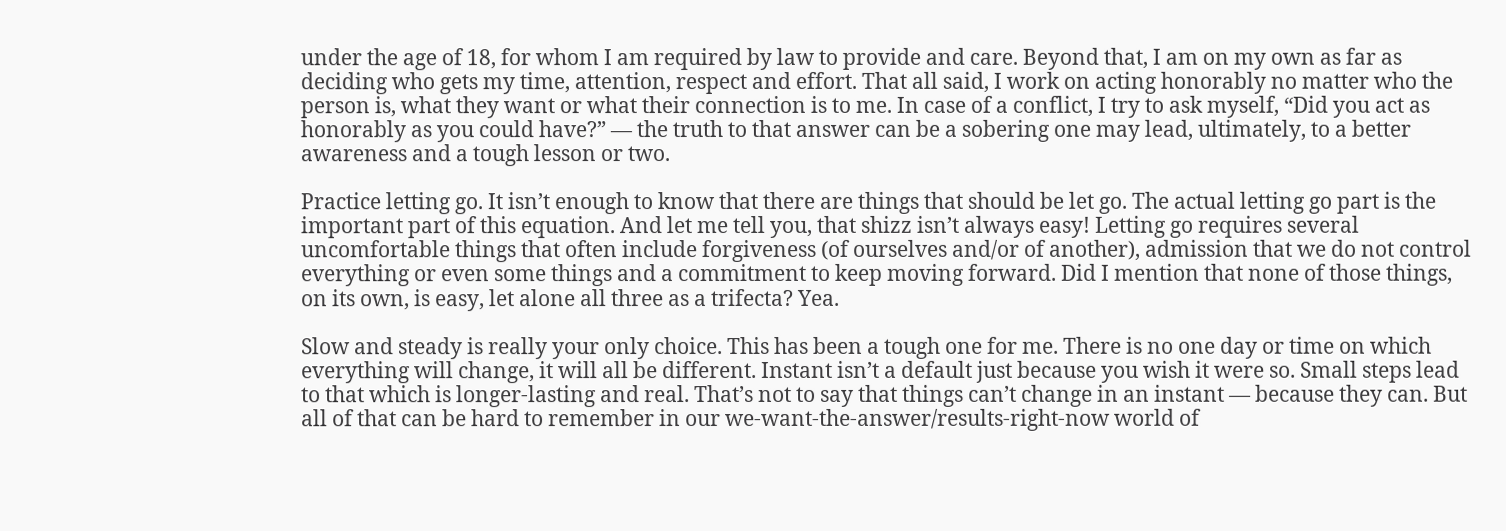under the age of 18, for whom I am required by law to provide and care. Beyond that, I am on my own as far as deciding who gets my time, attention, respect and effort. That all said, I work on acting honorably no matter who the person is, what they want or what their connection is to me. In case of a conflict, I try to ask myself, “Did you act as honorably as you could have?” — the truth to that answer can be a sobering one may lead, ultimately, to a better awareness and a tough lesson or two.

Practice letting go. It isn’t enough to know that there are things that should be let go. The actual letting go part is the important part of this equation. And let me tell you, that shizz isn’t always easy! Letting go requires several uncomfortable things that often include forgiveness (of ourselves and/or of another), admission that we do not control everything or even some things and a commitment to keep moving forward. Did I mention that none of those things, on its own, is easy, let alone all three as a trifecta? Yea.

Slow and steady is really your only choice. This has been a tough one for me. There is no one day or time on which everything will change, it will all be different. Instant isn’t a default just because you wish it were so. Small steps lead to that which is longer-lasting and real. That’s not to say that things can’t change in an instant — because they can. But all of that can be hard to remember in our we-want-the-answer/results-right-now world of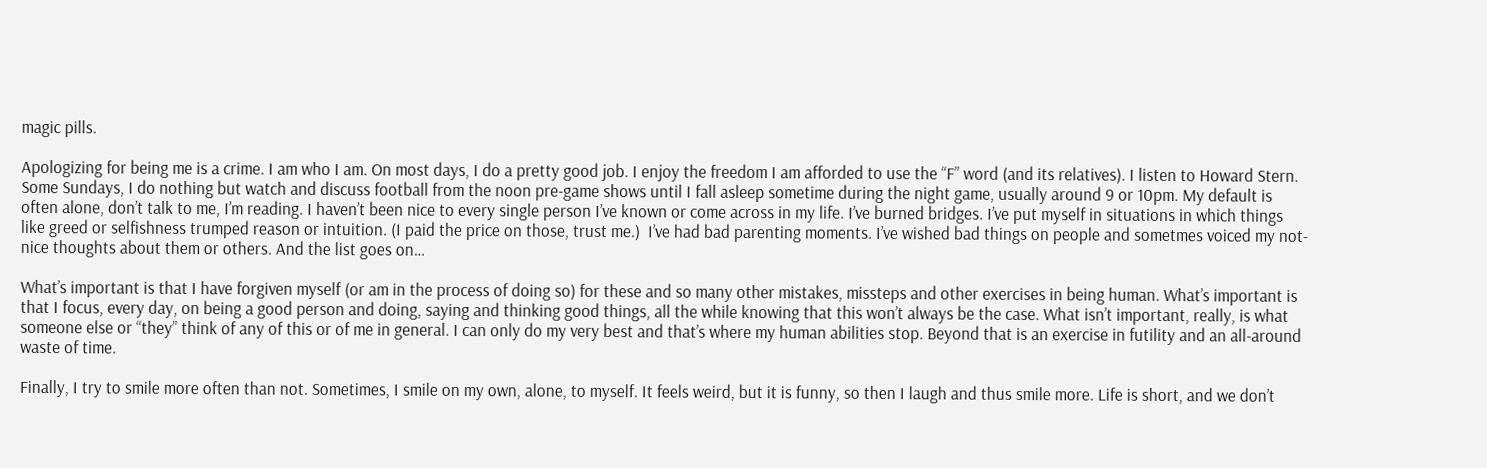magic pills.

Apologizing for being me is a crime. I am who I am. On most days, I do a pretty good job. I enjoy the freedom I am afforded to use the “F” word (and its relatives). I listen to Howard Stern. Some Sundays, I do nothing but watch and discuss football from the noon pre-game shows until I fall asleep sometime during the night game, usually around 9 or 10pm. My default is often alone, don’t talk to me, I’m reading. I haven’t been nice to every single person I’ve known or come across in my life. I’ve burned bridges. I’ve put myself in situations in which things like greed or selfishness trumped reason or intuition. (I paid the price on those, trust me.)  I’ve had bad parenting moments. I’ve wished bad things on people and sometmes voiced my not-nice thoughts about them or others. And the list goes on…

What’s important is that I have forgiven myself (or am in the process of doing so) for these and so many other mistakes, missteps and other exercises in being human. What’s important is that I focus, every day, on being a good person and doing, saying and thinking good things, all the while knowing that this won’t always be the case. What isn’t important, really, is what someone else or “they” think of any of this or of me in general. I can only do my very best and that’s where my human abilities stop. Beyond that is an exercise in futility and an all-around waste of time.

Finally, I try to smile more often than not. Sometimes, I smile on my own, alone, to myself. It feels weird, but it is funny, so then I laugh and thus smile more. Life is short, and we don’t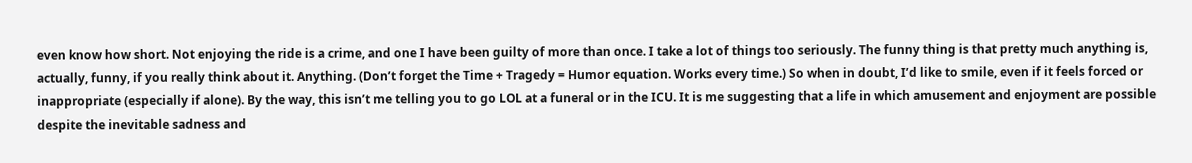even know how short. Not enjoying the ride is a crime, and one I have been guilty of more than once. I take a lot of things too seriously. The funny thing is that pretty much anything is, actually, funny, if you really think about it. Anything. (Don’t forget the Time + Tragedy = Humor equation. Works every time.) So when in doubt, I’d like to smile, even if it feels forced or inappropriate (especially if alone). By the way, this isn’t me telling you to go LOL at a funeral or in the ICU. It is me suggesting that a life in which amusement and enjoyment are possible despite the inevitable sadness and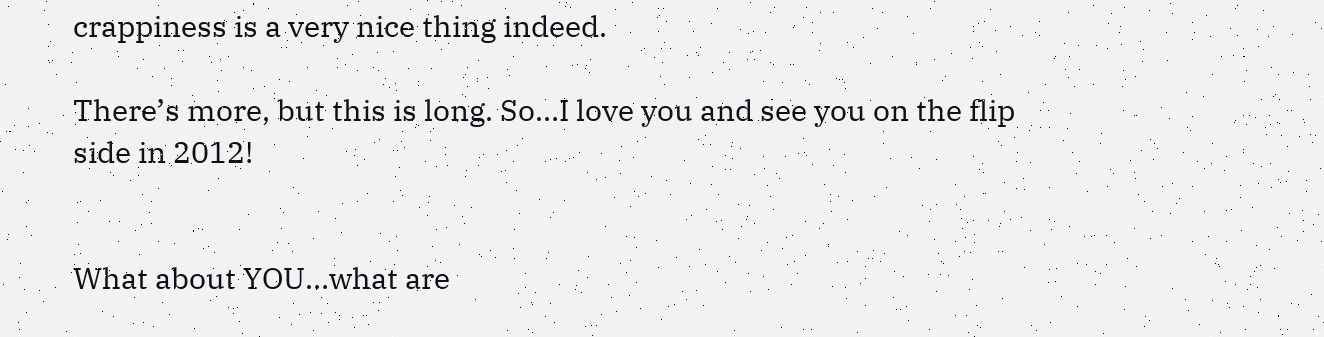crappiness is a very nice thing indeed.

There’s more, but this is long. So…I love you and see you on the flip side in 2012!


What about YOU…what are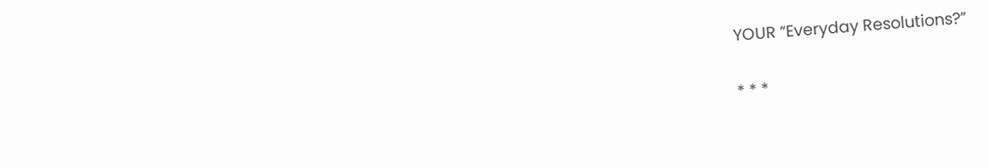YOUR “Everyday Resolutions?”

* * *